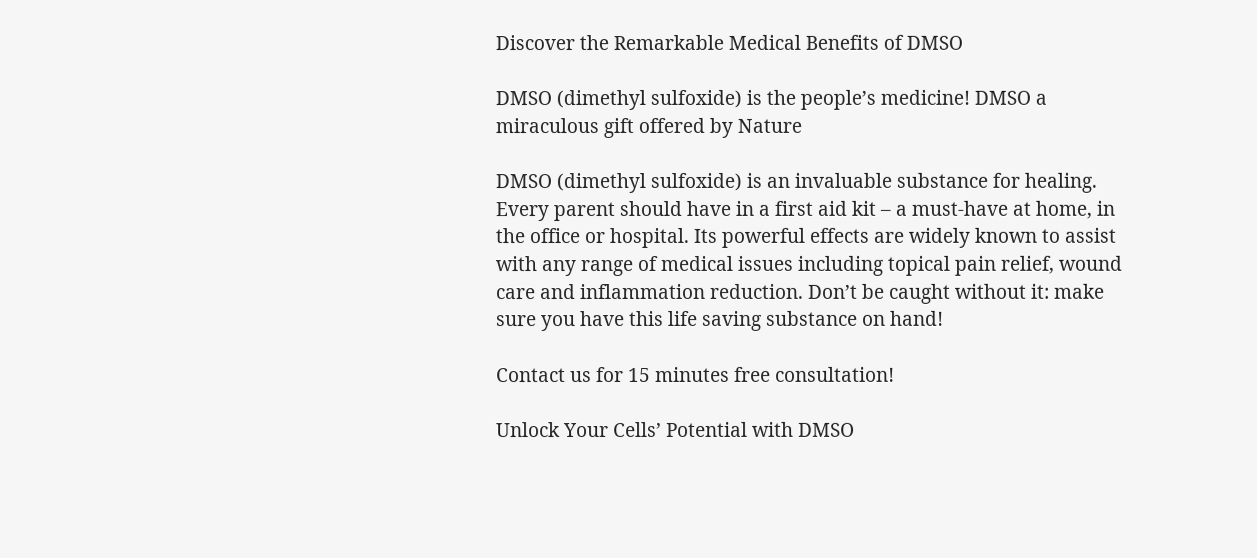Discover the Remarkable Medical Benefits of DMSO

DMSO (dimethyl sulfoxide) is the people’s medicine! DMSO a miraculous gift offered by Nature

DMSO (dimethyl sulfoxide) is an invaluable substance for healing. Every parent should have in a first aid kit – a must-have at home, in the office or hospital. Its powerful effects are widely known to assist with any range of medical issues including topical pain relief, wound care and inflammation reduction. Don’t be caught without it: make sure you have this life saving substance on hand!

Contact us for 15 minutes free consultation!

Unlock Your Cells’ Potential with DMSO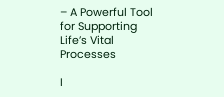– A Powerful Tool for Supporting Life’s Vital Processes

I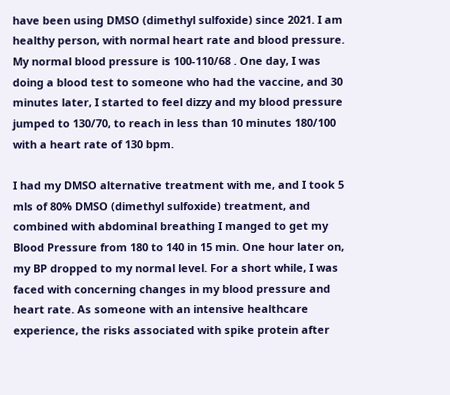have been using DMSO (dimethyl sulfoxide) since 2021. I am healthy person, with normal heart rate and blood pressure. My normal blood pressure is 100-110/68 . One day, I was doing a blood test to someone who had the vaccine, and 30 minutes later, I started to feel dizzy and my blood pressure jumped to 130/70, to reach in less than 10 minutes 180/100 with a heart rate of 130 bpm.

I had my DMSO alternative treatment with me, and I took 5 mls of 80% DMSO (dimethyl sulfoxide) treatment, and combined with abdominal breathing I manged to get my Blood Pressure from 180 to 140 in 15 min. One hour later on, my BP dropped to my normal level. For a short while, I was faced with concerning changes in my blood pressure and heart rate. As someone with an intensive healthcare experience, the risks associated with spike protein after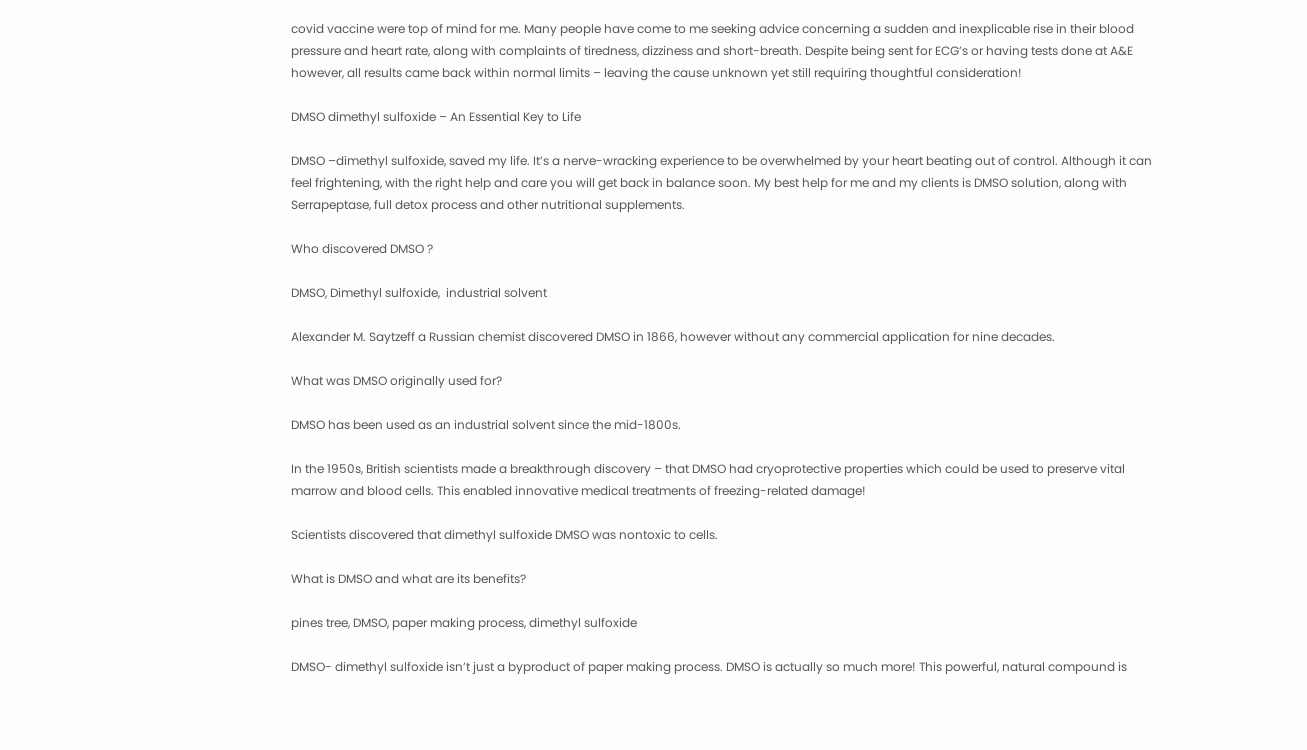covid vaccine were top of mind for me. Many people have come to me seeking advice concerning a sudden and inexplicable rise in their blood pressure and heart rate, along with complaints of tiredness, dizziness and short-breath. Despite being sent for ECG’s or having tests done at A&E however, all results came back within normal limits – leaving the cause unknown yet still requiring thoughtful consideration!

DMSO dimethyl sulfoxide – An Essential Key to Life

DMSO –dimethyl sulfoxide, saved my life. It’s a nerve-wracking experience to be overwhelmed by your heart beating out of control. Although it can feel frightening, with the right help and care you will get back in balance soon. My best help for me and my clients is DMSO solution, along with Serrapeptase, full detox process and other nutritional supplements.

Who discovered DMSO ?

DMSO, Dimethyl sulfoxide,  industrial solvent

Alexander M. Saytzeff a Russian chemist discovered DMSO in 1866, however without any commercial application for nine decades.

What was DMSO originally used for?

DMSO has been used as an industrial solvent since the mid-1800s.

In the 1950s, British scientists made a breakthrough discovery – that DMSO had cryoprotective properties which could be used to preserve vital marrow and blood cells. This enabled innovative medical treatments of freezing-related damage!

Scientists discovered that dimethyl sulfoxide DMSO was nontoxic to cells.

What is DMSO and what are its benefits?

pines tree, DMSO, paper making process, dimethyl sulfoxide

DMSO- dimethyl sulfoxide isn’t just a byproduct of paper making process. DMSO is actually so much more! This powerful, natural compound is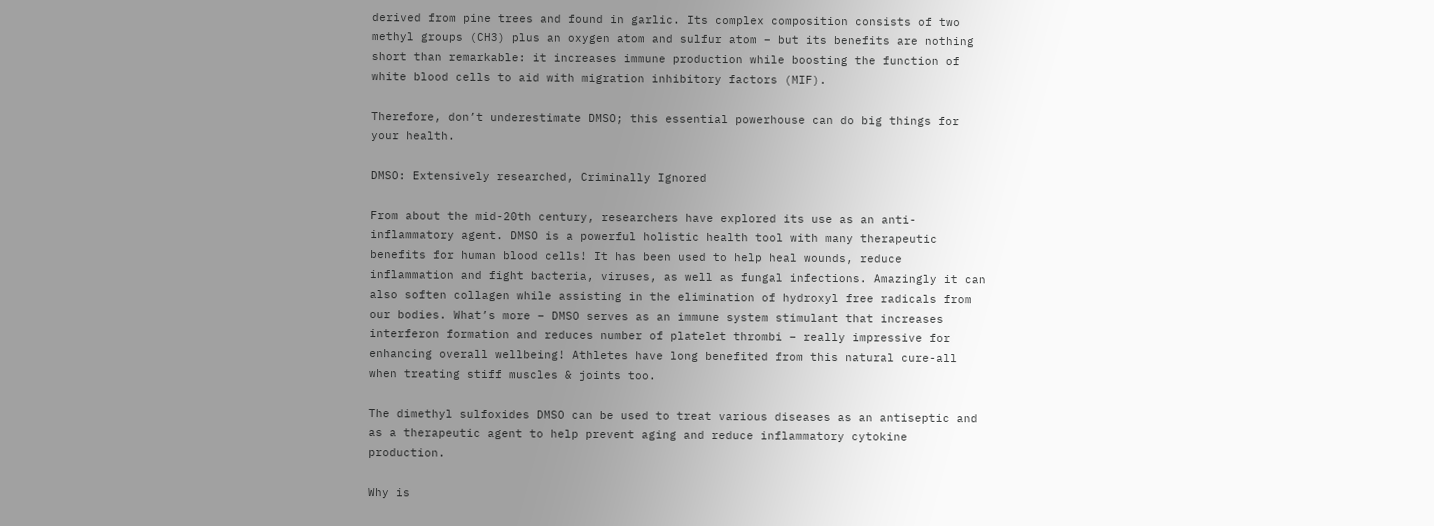derived from pine trees and found in garlic. Its complex composition consists of two methyl groups (CH3) plus an oxygen atom and sulfur atom – but its benefits are nothing short than remarkable: it increases immune production while boosting the function of white blood cells to aid with migration inhibitory factors (MIF).

Therefore, don’t underestimate DMSO; this essential powerhouse can do big things for your health.

DMSO: Extensively researched, Criminally Ignored

From about the mid-20th century, researchers have explored its use as an anti-inflammatory agent. DMSO is a powerful holistic health tool with many therapeutic benefits for human blood cells! It has been used to help heal wounds, reduce inflammation and fight bacteria, viruses, as well as fungal infections. Amazingly it can also soften collagen while assisting in the elimination of hydroxyl free radicals from our bodies. What’s more – DMSO serves as an immune system stimulant that increases interferon formation and reduces number of platelet thrombi – really impressive for enhancing overall wellbeing! Athletes have long benefited from this natural cure-all when treating stiff muscles & joints too.

The dimethyl sulfoxides DMSO can be used to treat various diseases as an antiseptic and as a therapeutic agent to help prevent aging and reduce inflammatory cytokine production.

Why is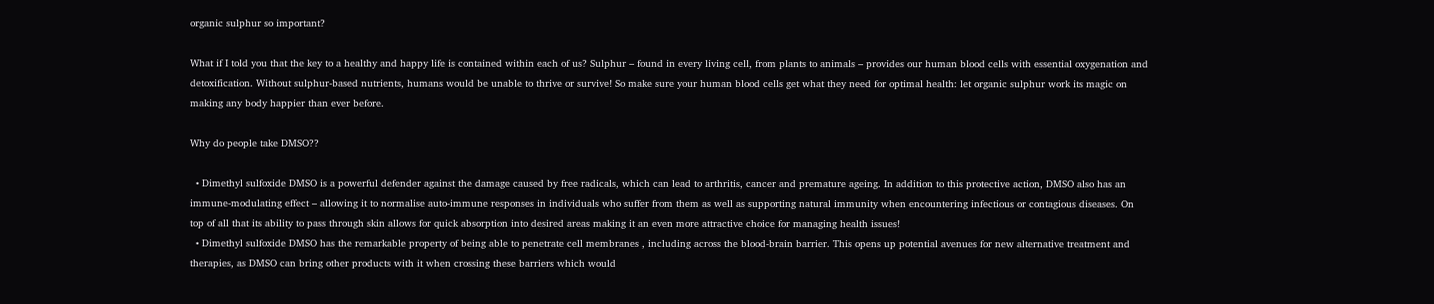organic sulphur so important?

What if I told you that the key to a healthy and happy life is contained within each of us? Sulphur – found in every living cell, from plants to animals – provides our human blood cells with essential oxygenation and detoxification. Without sulphur-based nutrients, humans would be unable to thrive or survive! So make sure your human blood cells get what they need for optimal health: let organic sulphur work its magic on making any body happier than ever before.

Why do people take DMSO??

  • Dimethyl sulfoxide DMSO is a powerful defender against the damage caused by free radicals, which can lead to arthritis, cancer and premature ageing. In addition to this protective action, DMSO also has an immune-modulating effect – allowing it to normalise auto-immune responses in individuals who suffer from them as well as supporting natural immunity when encountering infectious or contagious diseases. On top of all that its ability to pass through skin allows for quick absorption into desired areas making it an even more attractive choice for managing health issues!
  • Dimethyl sulfoxide DMSO has the remarkable property of being able to penetrate cell membranes , including across the blood-brain barrier. This opens up potential avenues for new alternative treatment and therapies, as DMSO can bring other products with it when crossing these barriers which would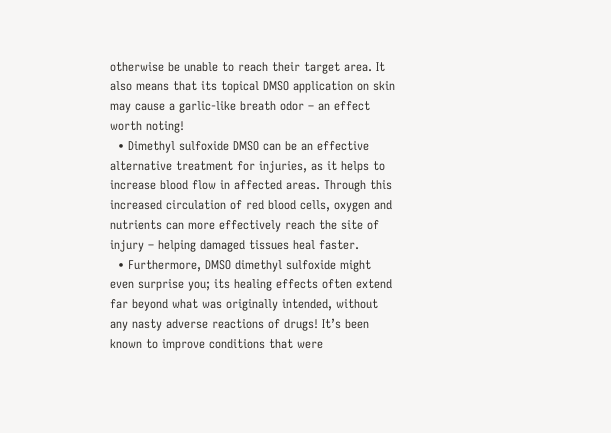otherwise be unable to reach their target area. It also means that its topical DMSO application on skin may cause a garlic-like breath odor – an effect worth noting!
  • Dimethyl sulfoxide DMSO can be an effective alternative treatment for injuries, as it helps to increase blood flow in affected areas. Through this increased circulation of red blood cells, oxygen and nutrients can more effectively reach the site of injury – helping damaged tissues heal faster.
  • Furthermore, DMSO dimethyl sulfoxide might even surprise you; its healing effects often extend far beyond what was originally intended, without any nasty adverse reactions of drugs! It’s been known to improve conditions that were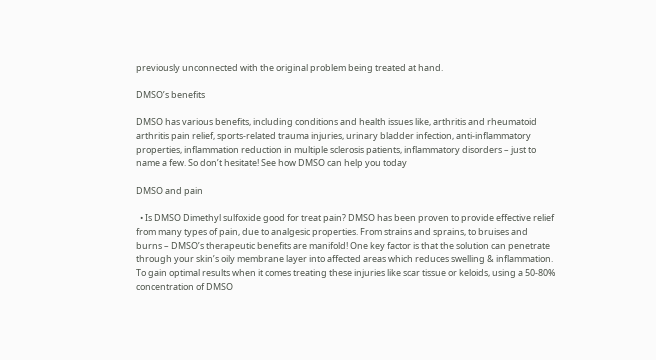previously unconnected with the original problem being treated at hand.

DMSO’s benefits

DMSO has various benefits, including conditions and health issues like, arthritis and rheumatoid arthritis pain relief, sports-related trauma injuries, urinary bladder infection, anti-inflammatory properties, inflammation reduction in multiple sclerosis patients, inflammatory disorders – just to name a few. So don’t hesitate! See how DMSO can help you today

DMSO and pain

  • Is DMSO Dimethyl sulfoxide good for treat pain? DMSO has been proven to provide effective relief from many types of pain, due to analgesic properties. From strains and sprains, to bruises and burns – DMSO’s therapeutic benefits are manifold! One key factor is that the solution can penetrate through your skin’s oily membrane layer into affected areas which reduces swelling & inflammation. To gain optimal results when it comes treating these injuries like scar tissue or keloids, using a 50-80% concentration of DMSO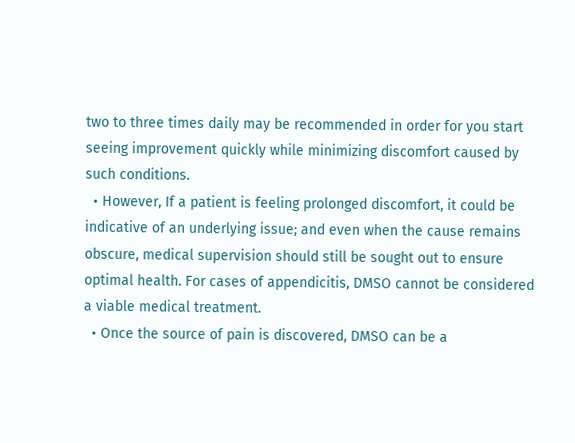two to three times daily may be recommended in order for you start seeing improvement quickly while minimizing discomfort caused by such conditions.
  • However, If a patient is feeling prolonged discomfort, it could be indicative of an underlying issue; and even when the cause remains obscure, medical supervision should still be sought out to ensure optimal health. For cases of appendicitis, DMSO cannot be considered a viable medical treatment.
  • Once the source of pain is discovered, DMSO can be a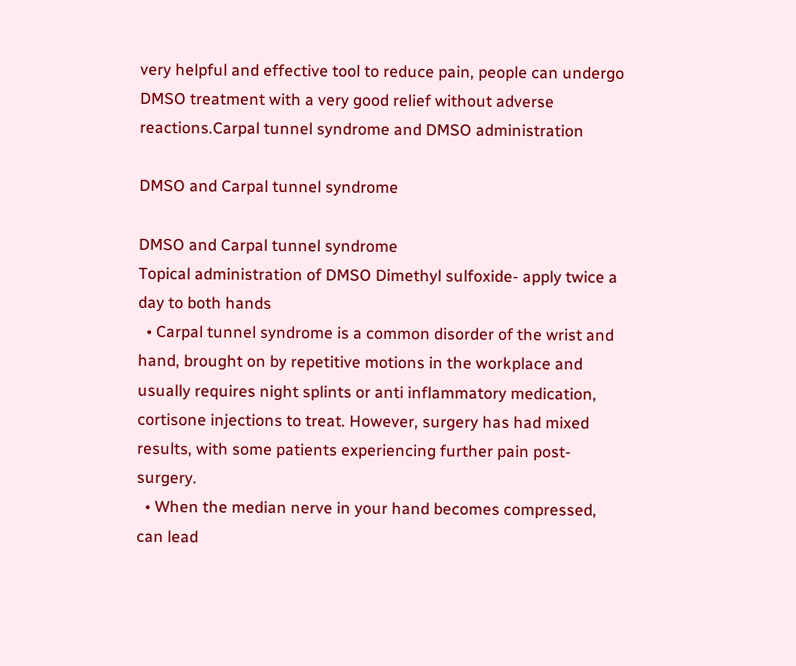very helpful and effective tool to reduce pain, people can undergo DMSO treatment with a very good relief without adverse reactions.Carpal tunnel syndrome and DMSO administration

DMSO and Carpal tunnel syndrome

DMSO and Carpal tunnel syndrome
Topical administration of DMSO Dimethyl sulfoxide- apply twice a day to both hands
  • Carpal tunnel syndrome is a common disorder of the wrist and hand, brought on by repetitive motions in the workplace and usually requires night splints or anti inflammatory medication, cortisone injections to treat. However, surgery has had mixed results, with some patients experiencing further pain post-surgery.
  • When the median nerve in your hand becomes compressed, can lead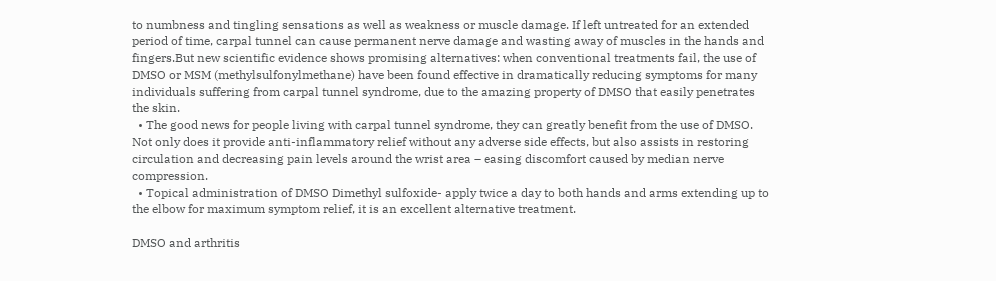to numbness and tingling sensations as well as weakness or muscle damage. If left untreated for an extended period of time, carpal tunnel can cause permanent nerve damage and wasting away of muscles in the hands and fingers.But new scientific evidence shows promising alternatives: when conventional treatments fail, the use of DMSO or MSM (methylsulfonylmethane) have been found effective in dramatically reducing symptoms for many individuals suffering from carpal tunnel syndrome, due to the amazing property of DMSO that easily penetrates the skin.
  • The good news for people living with carpal tunnel syndrome, they can greatly benefit from the use of DMSO. Not only does it provide anti-inflammatory relief without any adverse side effects, but also assists in restoring circulation and decreasing pain levels around the wrist area – easing discomfort caused by median nerve compression.
  • Topical administration of DMSO Dimethyl sulfoxide- apply twice a day to both hands and arms extending up to the elbow for maximum symptom relief, it is an excellent alternative treatment.

DMSO and arthritis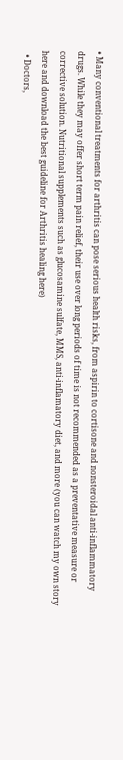• Many conventional treatments for arthritis can pose serious health risks, from aspirin to cortisone and nonsteroidal anti-inflammatory drugs. While they may offer short term pain relief, their use over long periods of time is not recommended as a preventative measure or corrective solution. Nutritional supplements such as glucosamine sulfate, MMS, anti-inflamatory diet, and more (you can watch my own story here and download the best guideline for Arthritis healing here)
  • Doctors,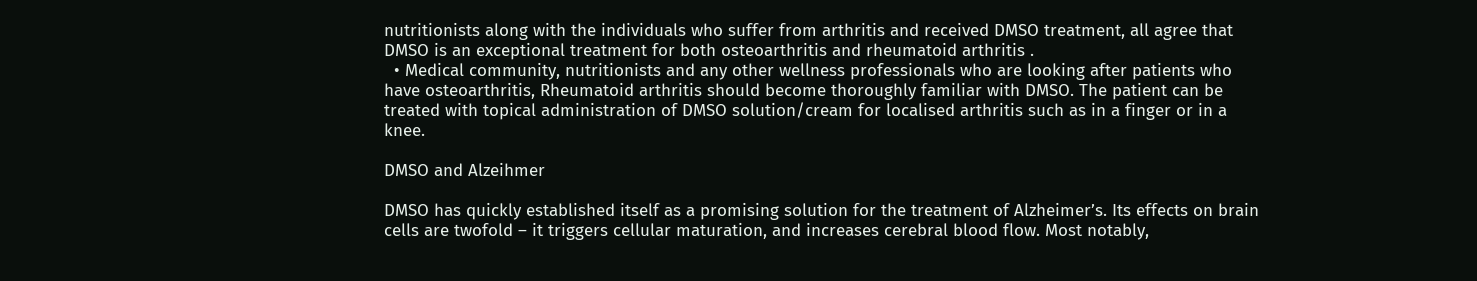nutritionists along with the individuals who suffer from arthritis and received DMSO treatment, all agree that DMSO is an exceptional treatment for both osteoarthritis and rheumatoid arthritis .
  • Medical community, nutritionists and any other wellness professionals who are looking after patients who have osteoarthritis, Rheumatoid arthritis should become thoroughly familiar with DMSO. The patient can be treated with topical administration of DMSO solution/cream for localised arthritis such as in a finger or in a knee.

DMSO and Alzeihmer

DMSO has quickly established itself as a promising solution for the treatment of Alzheimer’s. Its effects on brain cells are twofold – it triggers cellular maturation, and increases cerebral blood flow. Most notably,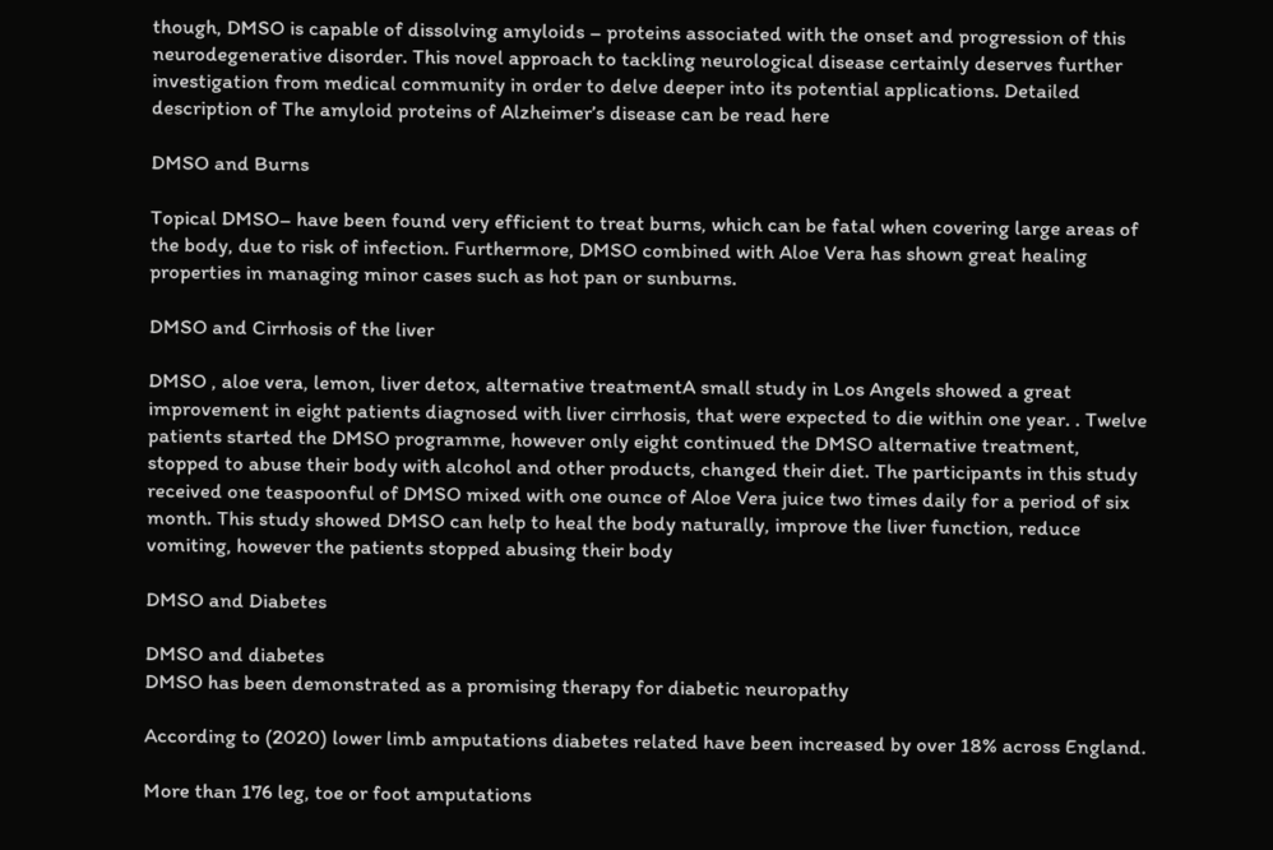though, DMSO is capable of dissolving amyloids – proteins associated with the onset and progression of this neurodegenerative disorder. This novel approach to tackling neurological disease certainly deserves further investigation from medical community in order to delve deeper into its potential applications. Detailed description of The amyloid proteins of Alzheimer’s disease can be read here

DMSO and Burns

Topical DMSO– have been found very efficient to treat burns, which can be fatal when covering large areas of the body, due to risk of infection. Furthermore, DMSO combined with Aloe Vera has shown great healing properties in managing minor cases such as hot pan or sunburns.

DMSO and Cirrhosis of the liver

DMSO , aloe vera, lemon, liver detox, alternative treatmentA small study in Los Angels showed a great improvement in eight patients diagnosed with liver cirrhosis, that were expected to die within one year. . Twelve patients started the DMSO programme, however only eight continued the DMSO alternative treatment, stopped to abuse their body with alcohol and other products, changed their diet. The participants in this study received one teaspoonful of DMSO mixed with one ounce of Aloe Vera juice two times daily for a period of six month. This study showed DMSO can help to heal the body naturally, improve the liver function, reduce vomiting, however the patients stopped abusing their body

DMSO and Diabetes

DMSO and diabetes
DMSO has been demonstrated as a promising therapy for diabetic neuropathy

According to (2020) lower limb amputations diabetes related have been increased by over 18% across England.

More than 176 leg, toe or foot amputations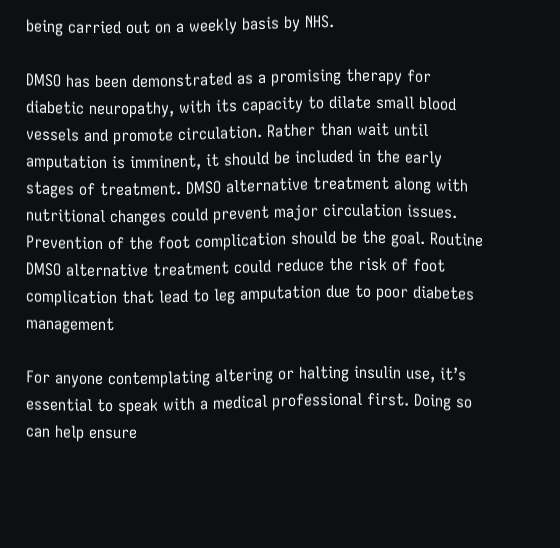being carried out on a weekly basis by NHS.

DMSO has been demonstrated as a promising therapy for diabetic neuropathy, with its capacity to dilate small blood vessels and promote circulation. Rather than wait until amputation is imminent, it should be included in the early stages of treatment. DMSO alternative treatment along with nutritional changes could prevent major circulation issues. Prevention of the foot complication should be the goal. Routine DMSO alternative treatment could reduce the risk of foot complication that lead to leg amputation due to poor diabetes management

For anyone contemplating altering or halting insulin use, it’s essential to speak with a medical professional first. Doing so can help ensure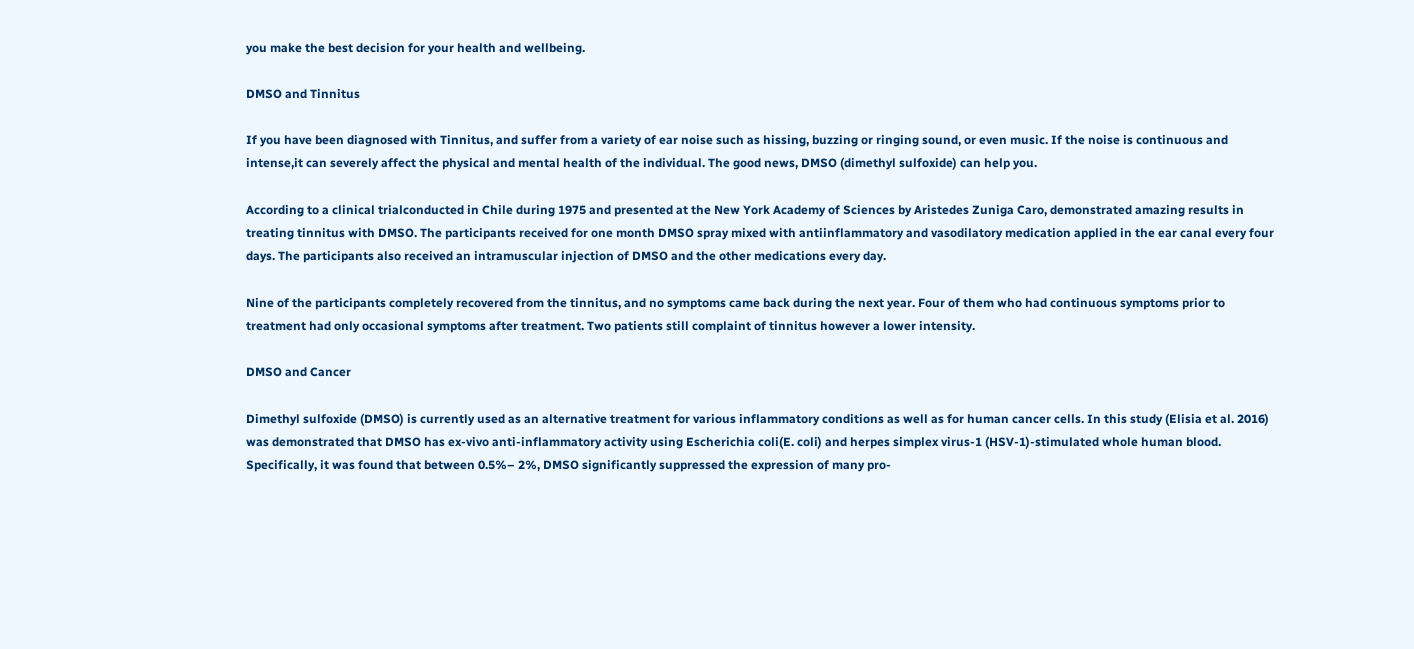you make the best decision for your health and wellbeing.

DMSO and Tinnitus

If you have been diagnosed with Tinnitus, and suffer from a variety of ear noise such as hissing, buzzing or ringing sound, or even music. If the noise is continuous and intense,it can severely affect the physical and mental health of the individual. The good news, DMSO (dimethyl sulfoxide) can help you.

According to a clinical trialconducted in Chile during 1975 and presented at the New York Academy of Sciences by Aristedes Zuniga Caro, demonstrated amazing results in treating tinnitus with DMSO. The participants received for one month DMSO spray mixed with antiinflammatory and vasodilatory medication applied in the ear canal every four days. The participants also received an intramuscular injection of DMSO and the other medications every day.

Nine of the participants completely recovered from the tinnitus, and no symptoms came back during the next year. Four of them who had continuous symptoms prior to treatment had only occasional symptoms after treatment. Two patients still complaint of tinnitus however a lower intensity.

DMSO and Cancer

Dimethyl sulfoxide (DMSO) is currently used as an alternative treatment for various inflammatory conditions as well as for human cancer cells. In this study (Elisia et al. 2016) was demonstrated that DMSO has ex-vivo anti-inflammatory activity using Escherichia coli(E. coli) and herpes simplex virus-1 (HSV-1)-stimulated whole human blood. Specifically, it was found that between 0.5%– 2%, DMSO significantly suppressed the expression of many pro-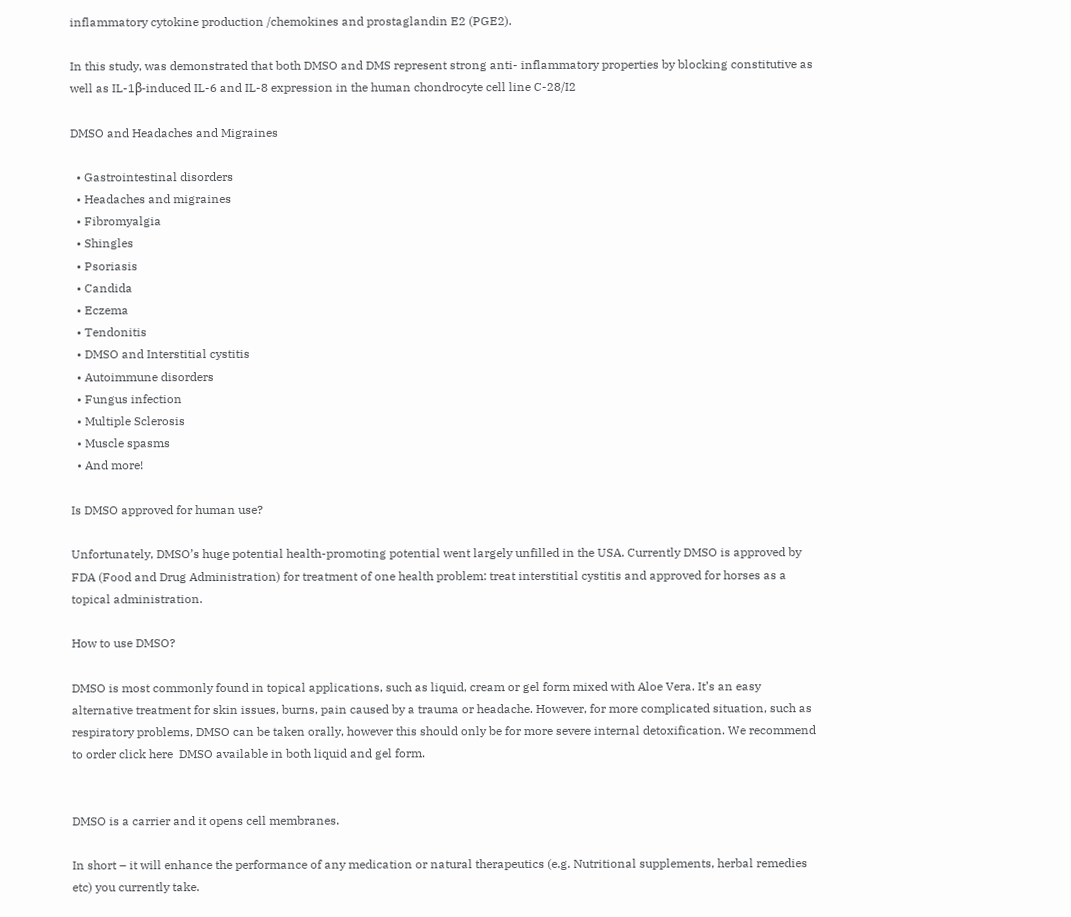inflammatory cytokine production /chemokines and prostaglandin E2 (PGE2).

In this study, was demonstrated that both DMSO and DMS represent strong anti- inflammatory properties by blocking constitutive as well as IL-1β-induced IL-6 and IL-8 expression in the human chondrocyte cell line C-28/I2

DMSO and Headaches and Migraines

  • Gastrointestinal disorders
  • Headaches and migraines
  • Fibromyalgia
  • Shingles
  • Psoriasis
  • Candida
  • Eczema
  • Tendonitis
  • DMSO and Interstitial cystitis
  • Autoimmune disorders
  • Fungus infection
  • Multiple Sclerosis
  • Muscle spasms
  • And more!

Is DMSO approved for human use?

Unfortunately, DMSO’s huge potential health-promoting potential went largely unfilled in the USA. Currently DMSO is approved by FDA (Food and Drug Administration) for treatment of one health problem: treat interstitial cystitis and approved for horses as a topical administration.

How to use DMSO?

DMSO is most commonly found in topical applications, such as liquid, cream or gel form mixed with Aloe Vera. It’s an easy alternative treatment for skin issues, burns, pain caused by a trauma or headache. However, for more complicated situation, such as respiratory problems, DMSO can be taken orally, however this should only be for more severe internal detoxification. We recommend to order click here  DMSO available in both liquid and gel form.


DMSO is a carrier and it opens cell membranes.

In short – it will enhance the performance of any medication or natural therapeutics (e.g. Nutritional supplements, herbal remedies etc) you currently take.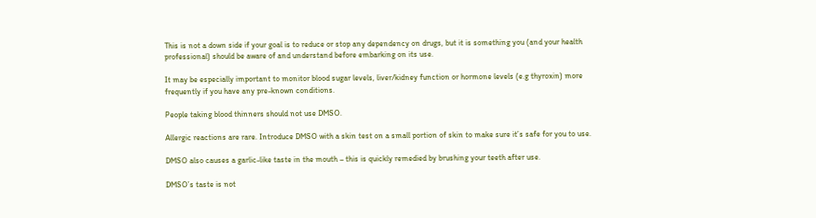This is not a down side if your goal is to reduce or stop any dependency on drugs, but it is something you (and your health professional) should be aware of and understand before embarking on its use.

It may be especially important to monitor blood sugar levels, liver/kidney function or hormone levels (e.g thyroxin) more frequently if you have any pre-known conditions.

People taking blood thinners should not use DMSO.

Allergic reactions are rare. Introduce DMSO with a skin test on a small portion of skin to make sure it’s safe for you to use.

DMSO also causes a garlic-like taste in the mouth – this is quickly remedied by brushing your teeth after use.

DMSO’s taste is not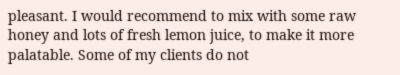pleasant. I would recommend to mix with some raw honey and lots of fresh lemon juice, to make it more palatable. Some of my clients do not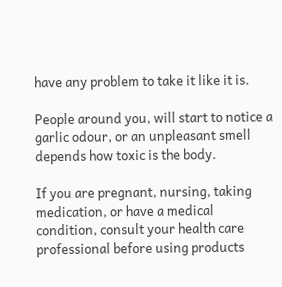have any problem to take it like it is.

People around you, will start to notice a garlic odour, or an unpleasant smell depends how toxic is the body.

If you are pregnant, nursing, taking medication, or have a medical condition, consult your health care professional before using products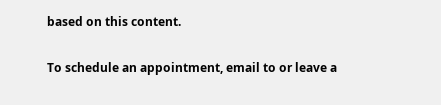based on this content.

To schedule an appointment, email to or leave a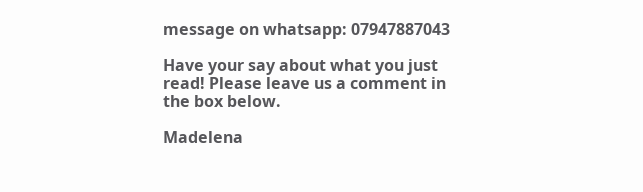message on whatsapp: 07947887043

Have your say about what you just read! Please leave us a comment in the box below.

Madelena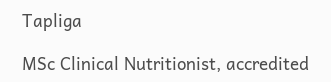Tapliga

MSc Clinical Nutritionist, accredited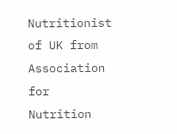Nutritionist of UK from Association for Nutrition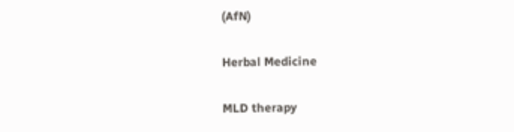(AfN)

Herbal Medicine

MLD therapy